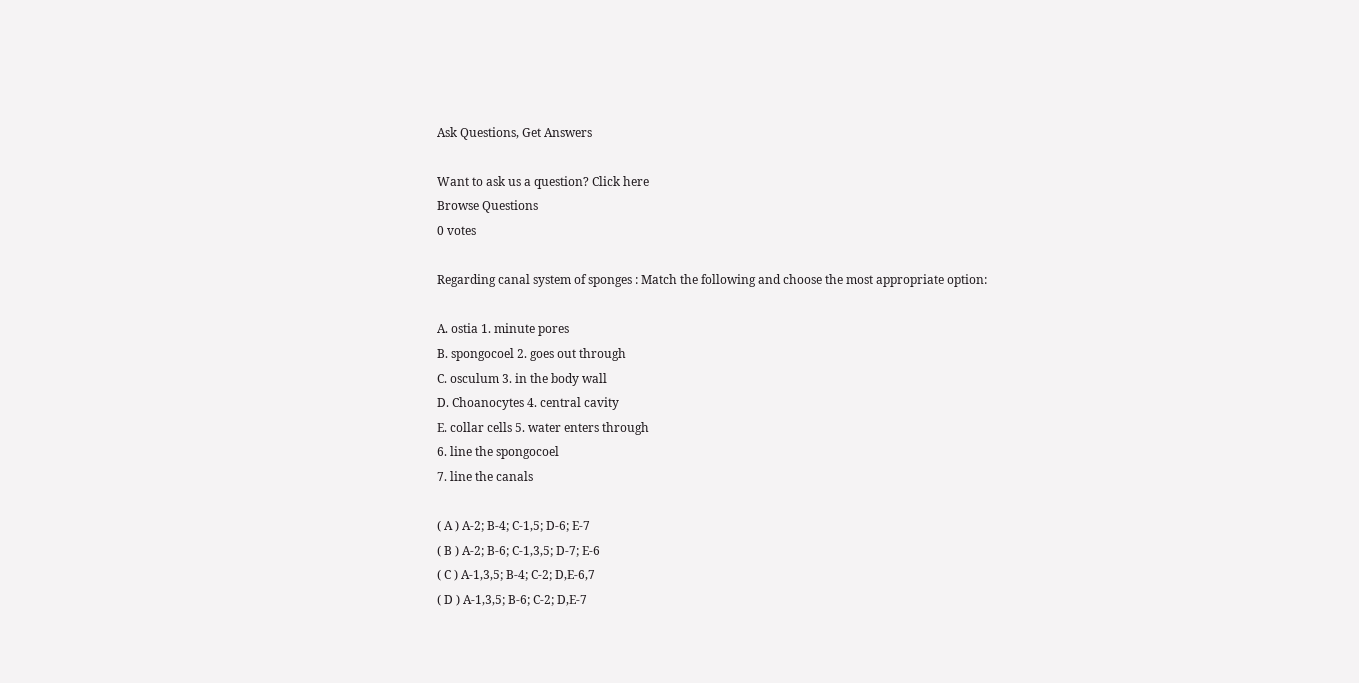Ask Questions, Get Answers

Want to ask us a question? Click here
Browse Questions
0 votes

Regarding canal system of sponges : Match the following and choose the most appropriate option:

A. ostia 1. minute pores
B. spongocoel 2. goes out through
C. osculum 3. in the body wall
D. Choanocytes 4. central cavity
E. collar cells 5. water enters through
6. line the spongocoel
7. line the canals

( A ) A-2; B-4; C-1,5; D-6; E-7
( B ) A-2; B-6; C-1,3,5; D-7; E-6
( C ) A-1,3,5; B-4; C-2; D,E-6,7
( D ) A-1,3,5; B-6; C-2; D,E-7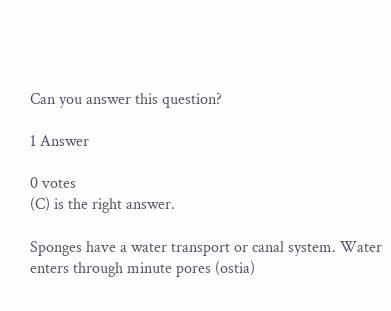Can you answer this question?

1 Answer

0 votes
(C) is the right answer.

Sponges have a water transport or canal system. Water enters through minute pores (ostia)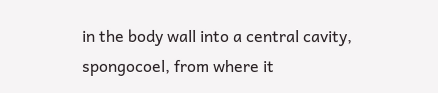in the body wall into a central cavity, spongocoel, from where it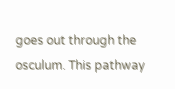goes out through the osculum. This pathway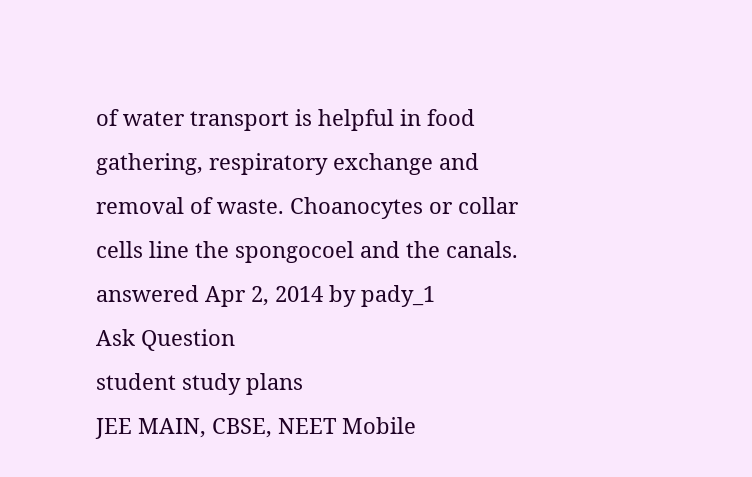of water transport is helpful in food gathering, respiratory exchange and removal of waste. Choanocytes or collar cells line the spongocoel and the canals.
answered Apr 2, 2014 by pady_1
Ask Question
student study plans
JEE MAIN, CBSE, NEET Mobile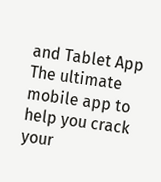and Tablet App
The ultimate mobile app to help you crack your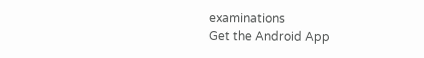examinations
Get the Android App